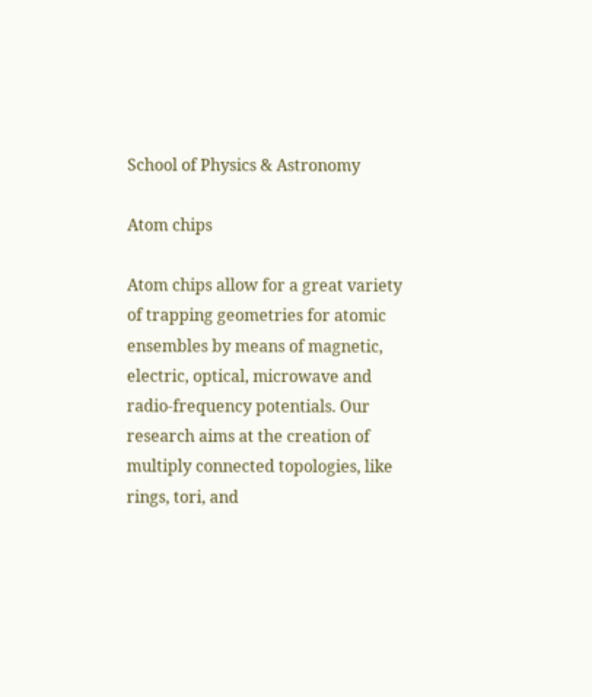School of Physics & Astronomy

Atom chips

Atom chips allow for a great variety of trapping geometries for atomic ensembles by means of magnetic, electric, optical, microwave and radio-frequency potentials. Our research aims at the creation of multiply connected topologies, like rings, tori, and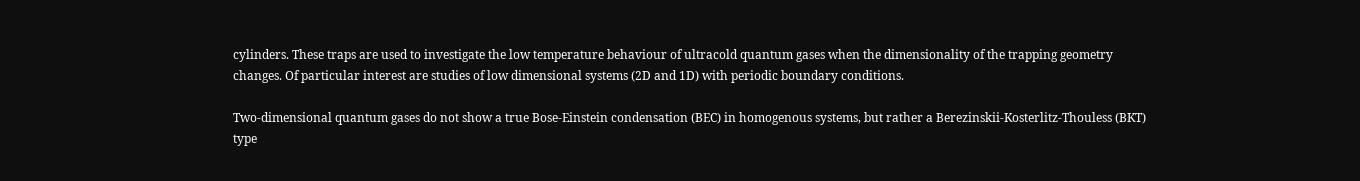cylinders. These traps are used to investigate the low temperature behaviour of ultracold quantum gases when the dimensionality of the trapping geometry changes. Of particular interest are studies of low dimensional systems (2D and 1D) with periodic boundary conditions.

Two-dimensional quantum gases do not show a true Bose-Einstein condensation (BEC) in homogenous systems, but rather a Berezinskii-Kosterlitz-Thouless (BKT) type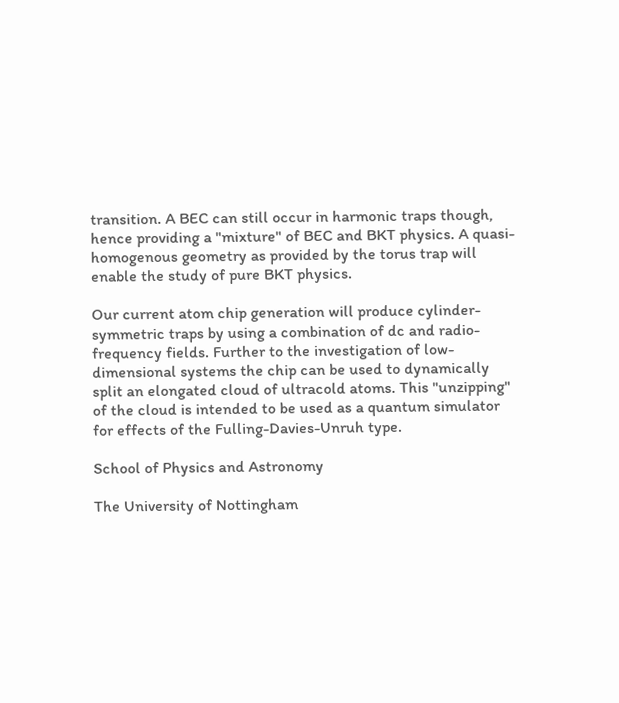transition. A BEC can still occur in harmonic traps though, hence providing a "mixture" of BEC and BKT physics. A quasi-homogenous geometry as provided by the torus trap will enable the study of pure BKT physics.

Our current atom chip generation will produce cylinder-symmetric traps by using a combination of dc and radio-frequency fields. Further to the investigation of low-dimensional systems the chip can be used to dynamically split an elongated cloud of ultracold atoms. This "unzipping" of the cloud is intended to be used as a quantum simulator for effects of the Fulling-Davies-Unruh type.

School of Physics and Astronomy

The University of Nottingham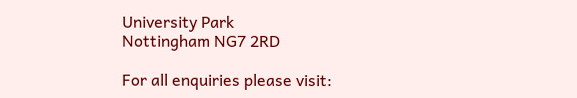University Park
Nottingham NG7 2RD

For all enquiries please visit: